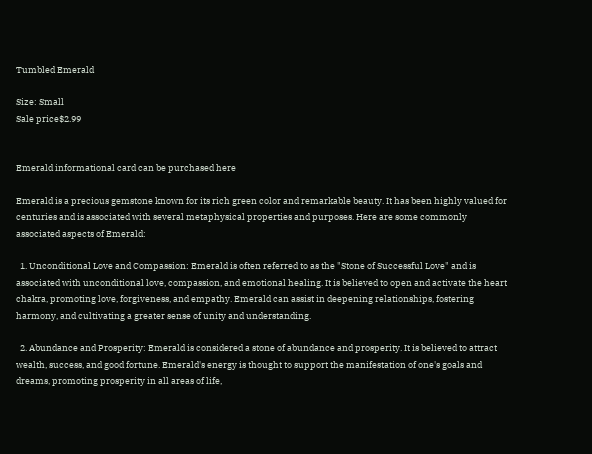Tumbled Emerald

Size: Small
Sale price$2.99


Emerald informational card can be purchased here

Emerald is a precious gemstone known for its rich green color and remarkable beauty. It has been highly valued for centuries and is associated with several metaphysical properties and purposes. Here are some commonly associated aspects of Emerald:

  1. Unconditional Love and Compassion: Emerald is often referred to as the "Stone of Successful Love" and is associated with unconditional love, compassion, and emotional healing. It is believed to open and activate the heart chakra, promoting love, forgiveness, and empathy. Emerald can assist in deepening relationships, fostering harmony, and cultivating a greater sense of unity and understanding.

  2. Abundance and Prosperity: Emerald is considered a stone of abundance and prosperity. It is believed to attract wealth, success, and good fortune. Emerald's energy is thought to support the manifestation of one's goals and dreams, promoting prosperity in all areas of life,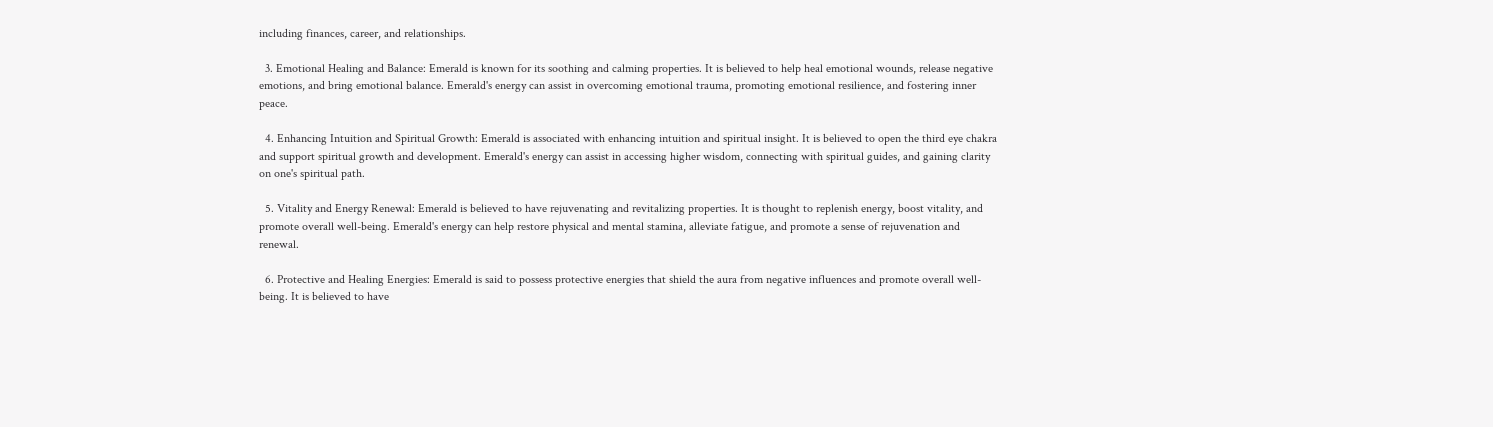including finances, career, and relationships.

  3. Emotional Healing and Balance: Emerald is known for its soothing and calming properties. It is believed to help heal emotional wounds, release negative emotions, and bring emotional balance. Emerald's energy can assist in overcoming emotional trauma, promoting emotional resilience, and fostering inner peace.

  4. Enhancing Intuition and Spiritual Growth: Emerald is associated with enhancing intuition and spiritual insight. It is believed to open the third eye chakra and support spiritual growth and development. Emerald's energy can assist in accessing higher wisdom, connecting with spiritual guides, and gaining clarity on one's spiritual path.

  5. Vitality and Energy Renewal: Emerald is believed to have rejuvenating and revitalizing properties. It is thought to replenish energy, boost vitality, and promote overall well-being. Emerald's energy can help restore physical and mental stamina, alleviate fatigue, and promote a sense of rejuvenation and renewal.

  6. Protective and Healing Energies: Emerald is said to possess protective energies that shield the aura from negative influences and promote overall well-being. It is believed to have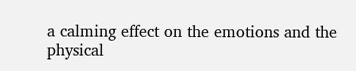a calming effect on the emotions and the physical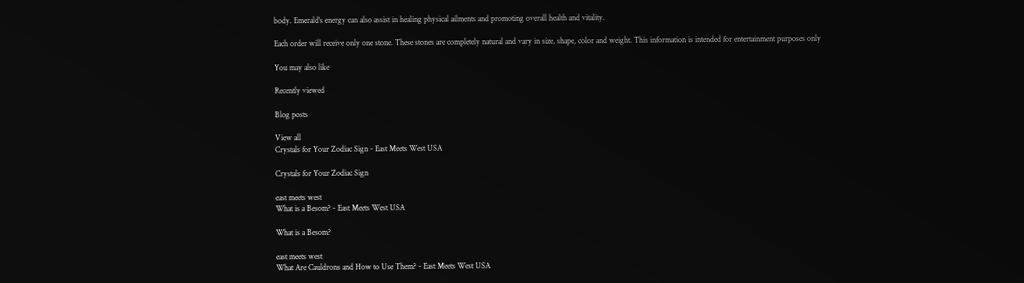body. Emerald's energy can also assist in healing physical ailments and promoting overall health and vitality.

Each order will receive only one stone. These stones are completely natural and vary in size, shape, color and weight. This information is intended for entertainment purposes only

You may also like

Recently viewed

Blog posts

View all
Crystals for Your Zodiac Sign - East Meets West USA

Crystals for Your Zodiac Sign

east meets west
What is a Besom? - East Meets West USA

What is a Besom?

east meets west
What Are Cauldrons and How to Use Them? - East Meets West USA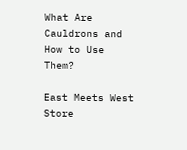What Are Cauldrons and How to Use Them?

East Meets West Store